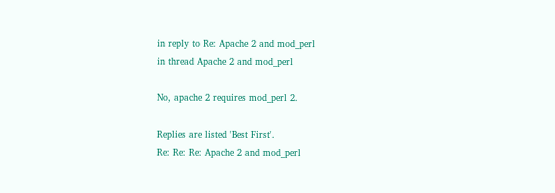in reply to Re: Apache 2 and mod_perl
in thread Apache 2 and mod_perl

No, apache 2 requires mod_perl 2.

Replies are listed 'Best First'.
Re: Re: Re: Apache 2 and mod_perl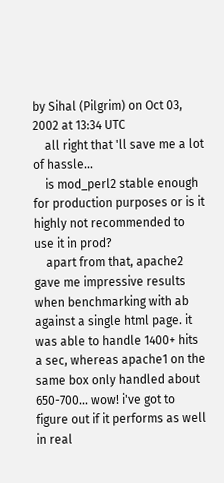by Sihal (Pilgrim) on Oct 03, 2002 at 13:34 UTC
    all right that 'll save me a lot of hassle...
    is mod_perl2 stable enough for production purposes or is it highly not recommended to use it in prod?
    apart from that, apache2 gave me impressive results when benchmarking with ab against a single html page. it was able to handle 1400+ hits a sec, whereas apache1 on the same box only handled about 650-700... wow! i've got to figure out if it performs as well in real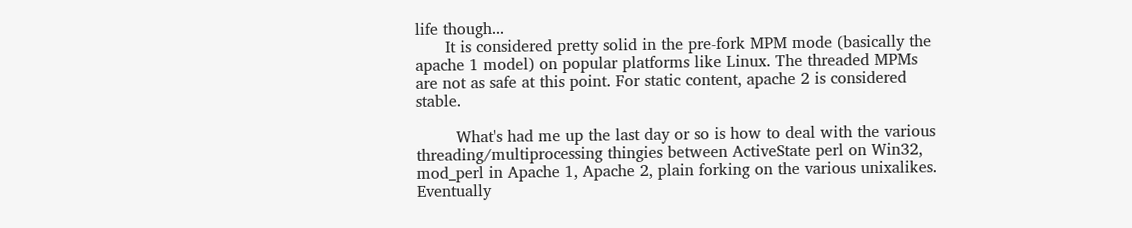life though...
      It is considered pretty solid in the pre-fork MPM mode (basically the apache 1 model) on popular platforms like Linux. The threaded MPMs are not as safe at this point. For static content, apache 2 is considered stable.

        What's had me up the last day or so is how to deal with the various threading/multiprocessing thingies between ActiveState perl on Win32, mod_perl in Apache 1, Apache 2, plain forking on the various unixalikes. Eventually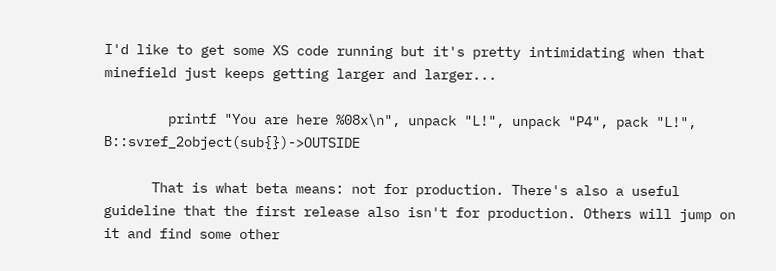I'd like to get some XS code running but it's pretty intimidating when that minefield just keeps getting larger and larger...

        printf "You are here %08x\n", unpack "L!", unpack "P4", pack "L!", B::svref_2object(sub{})->OUTSIDE

      That is what beta means: not for production. There's also a useful guideline that the first release also isn't for production. Others will jump on it and find some other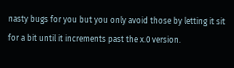nasty bugs for you but you only avoid those by letting it sit for a bit until it increments past the x.0 version.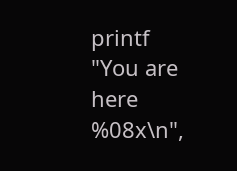printf "You are here %08x\n",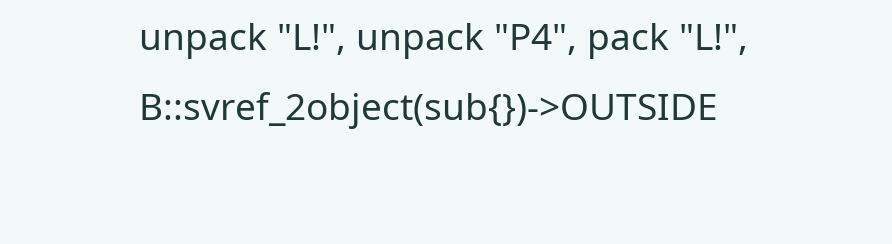unpack "L!", unpack "P4", pack "L!", B::svref_2object(sub{})->OUTSIDE